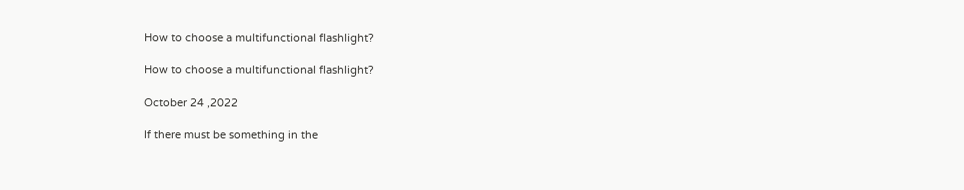How to choose a multifunctional flashlight?

How to choose a multifunctional flashlight?

October 24 ,2022

If there must be something in the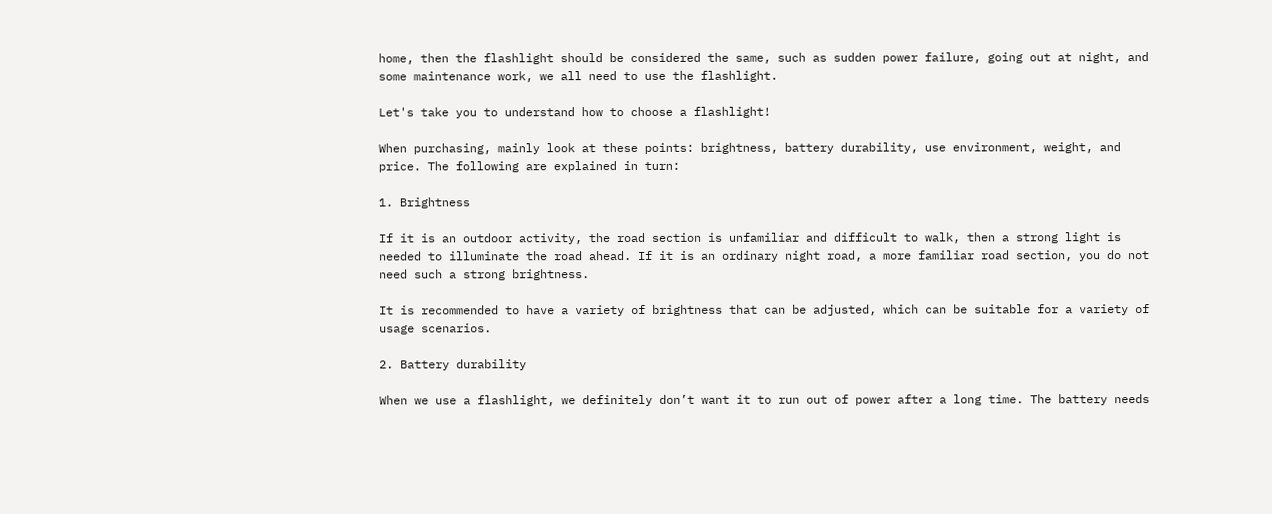home, then the flashlight should be considered the same, such as sudden power failure, going out at night, and some maintenance work, we all need to use the flashlight.

Let's take you to understand how to choose a flashlight!

When purchasing, mainly look at these points: brightness, battery durability, use environment, weight, and price. The following are explained in turn:

1. Brightness

If it is an outdoor activity, the road section is unfamiliar and difficult to walk, then a strong light is needed to illuminate the road ahead. If it is an ordinary night road, a more familiar road section, you do not need such a strong brightness.

It is recommended to have a variety of brightness that can be adjusted, which can be suitable for a variety of usage scenarios.

2. Battery durability

When we use a flashlight, we definitely don’t want it to run out of power after a long time. The battery needs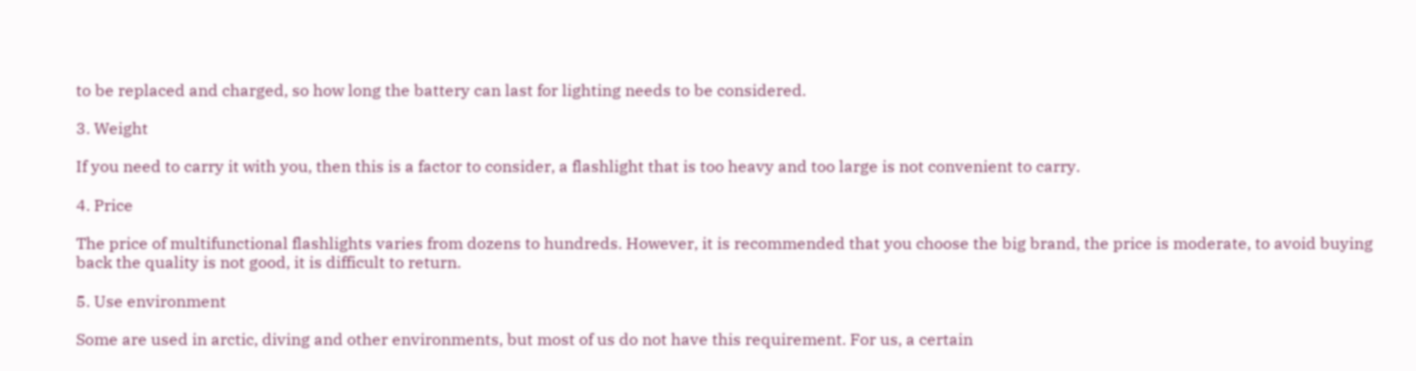to be replaced and charged, so how long the battery can last for lighting needs to be considered.

3. Weight

If you need to carry it with you, then this is a factor to consider, a flashlight that is too heavy and too large is not convenient to carry.

4. Price

The price of multifunctional flashlights varies from dozens to hundreds. However, it is recommended that you choose the big brand, the price is moderate, to avoid buying back the quality is not good, it is difficult to return.

5. Use environment

Some are used in arctic, diving and other environments, but most of us do not have this requirement. For us, a certain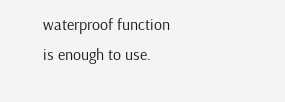waterproof function is enough to use.